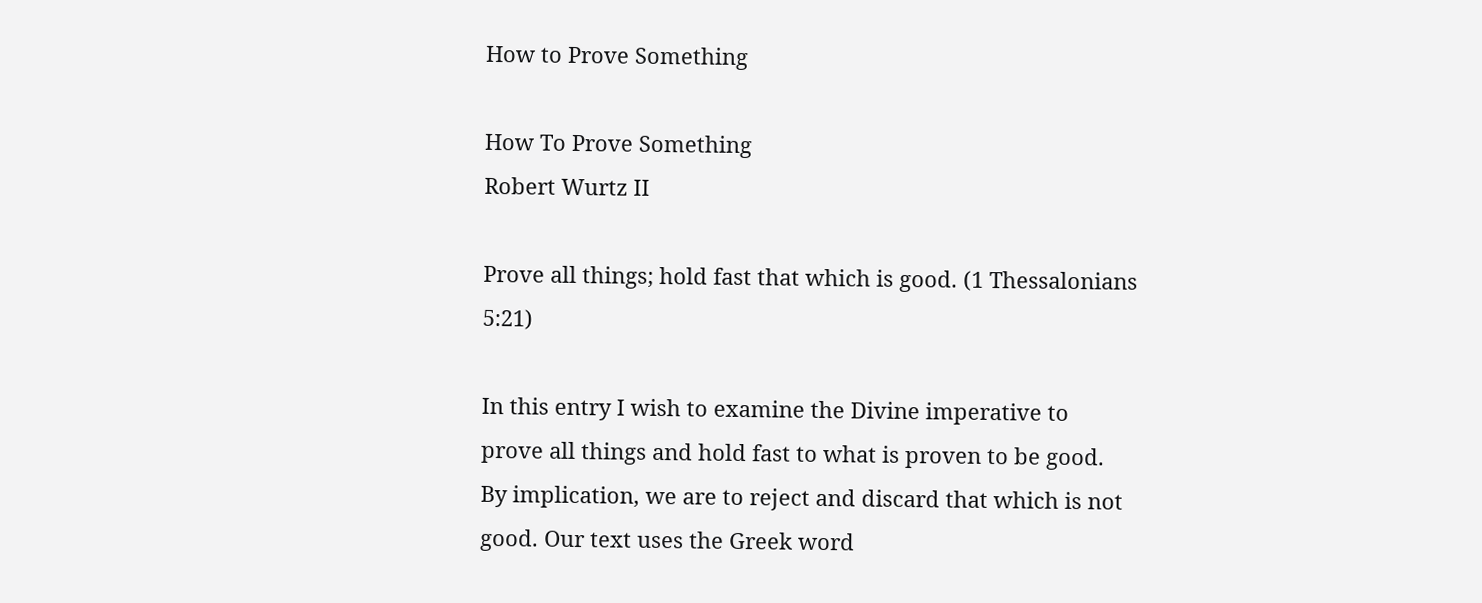How to Prove Something

How To Prove Something
Robert Wurtz II

Prove all things; hold fast that which is good. (1 Thessalonians 5:21)

In this entry I wish to examine the Divine imperative to prove all things and hold fast to what is proven to be good. By implication, we are to reject and discard that which is not good. Our text uses the Greek word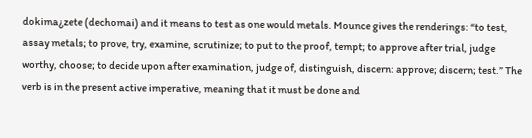dokima¿zete (dechomai) and it means to test as one would metals. Mounce gives the renderings: “to test, assay metals; to prove, try, examine, scrutinize; to put to the proof, tempt; to approve after trial, judge worthy, choose; to decide upon after examination, judge of, distinguish, discern: approve; discern; test.” The verb is in the present active imperative, meaning that it must be done and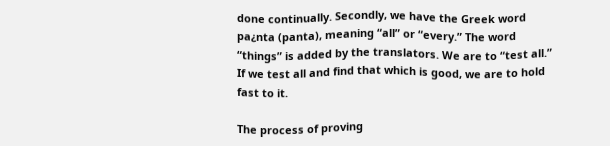done continually. Secondly, we have the Greek word pa¿nta (panta), meaning “all” or “every.” The word “things” is added by the translators. We are to “test all.” If we test all and find that which is good, we are to hold fast to it.

The process of proving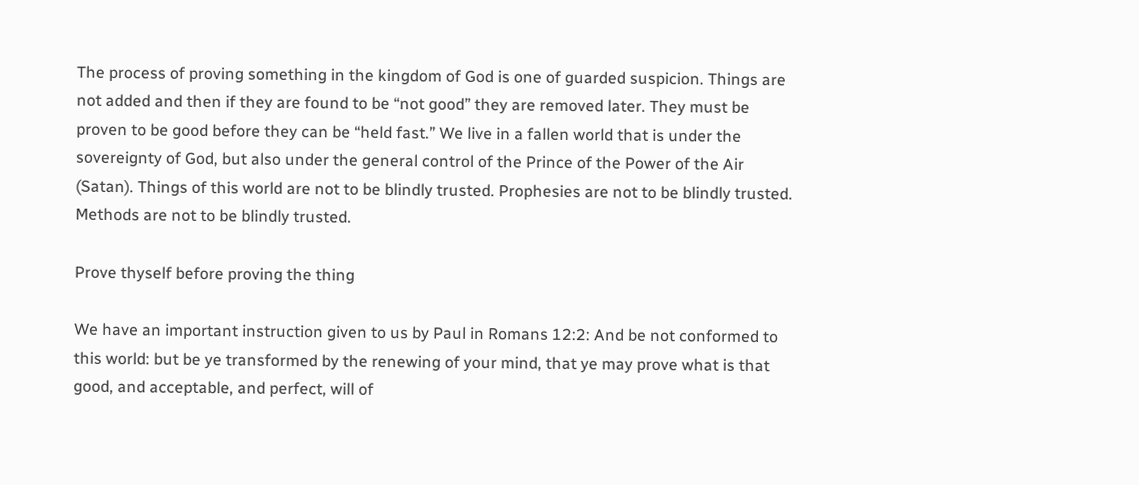The process of proving something in the kingdom of God is one of guarded suspicion. Things are not added and then if they are found to be “not good” they are removed later. They must be proven to be good before they can be “held fast.” We live in a fallen world that is under the sovereignty of God, but also under the general control of the Prince of the Power of the Air (Satan). Things of this world are not to be blindly trusted. Prophesies are not to be blindly trusted. Methods are not to be blindly trusted.

Prove thyself before proving the thing

We have an important instruction given to us by Paul in Romans 12:2: And be not conformed to this world: but be ye transformed by the renewing of your mind, that ye may prove what is that good, and acceptable, and perfect, will of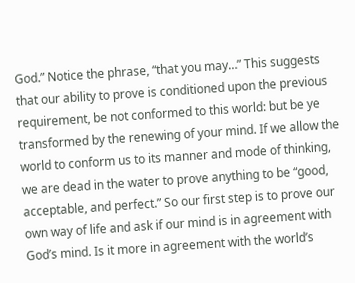God.” Notice the phrase, “that you may…” This suggests that our ability to prove is conditioned upon the previous requirement, be not conformed to this world: but be ye transformed by the renewing of your mind. If we allow the world to conform us to its manner and mode of thinking, we are dead in the water to prove anything to be “good, acceptable, and perfect.” So our first step is to prove our own way of life and ask if our mind is in agreement with God’s mind. Is it more in agreement with the world’s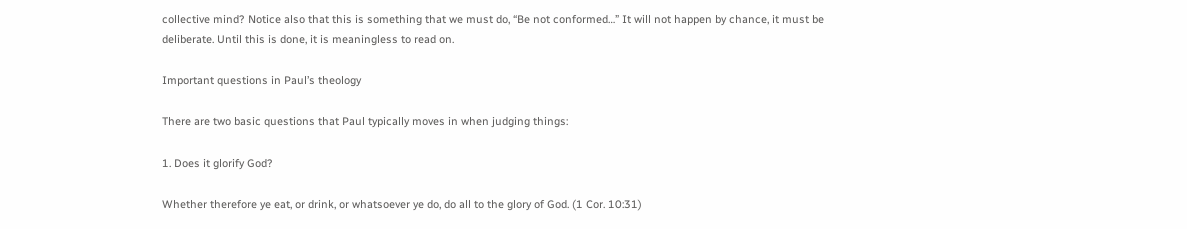collective mind? Notice also that this is something that we must do, “Be not conformed…” It will not happen by chance, it must be deliberate. Until this is done, it is meaningless to read on.

Important questions in Paul’s theology

There are two basic questions that Paul typically moves in when judging things:

1. Does it glorify God?

Whether therefore ye eat, or drink, or whatsoever ye do, do all to the glory of God. (1 Cor. 10:31)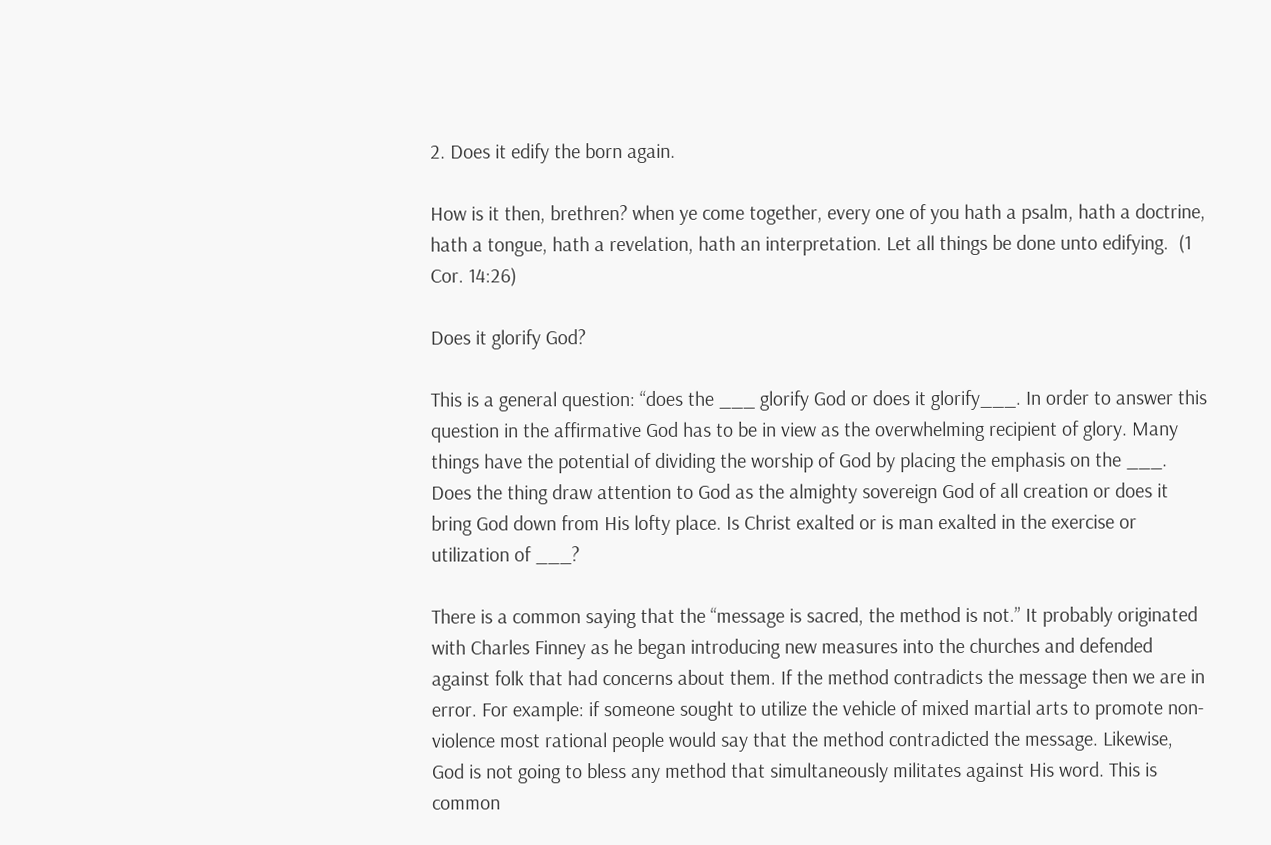2. Does it edify the born again.

How is it then, brethren? when ye come together, every one of you hath a psalm, hath a doctrine, hath a tongue, hath a revelation, hath an interpretation. Let all things be done unto edifying.  (1 Cor. 14:26)

Does it glorify God?

This is a general question: “does the ___ glorify God or does it glorify___. In order to answer this question in the affirmative God has to be in view as the overwhelming recipient of glory. Many things have the potential of dividing the worship of God by placing the emphasis on the ___. Does the thing draw attention to God as the almighty sovereign God of all creation or does it bring God down from His lofty place. Is Christ exalted or is man exalted in the exercise or utilization of ___?

There is a common saying that the “message is sacred, the method is not.” It probably originated with Charles Finney as he began introducing new measures into the churches and defended against folk that had concerns about them. If the method contradicts the message then we are in error. For example: if someone sought to utilize the vehicle of mixed martial arts to promote non-violence most rational people would say that the method contradicted the message. Likewise, God is not going to bless any method that simultaneously militates against His word. This is common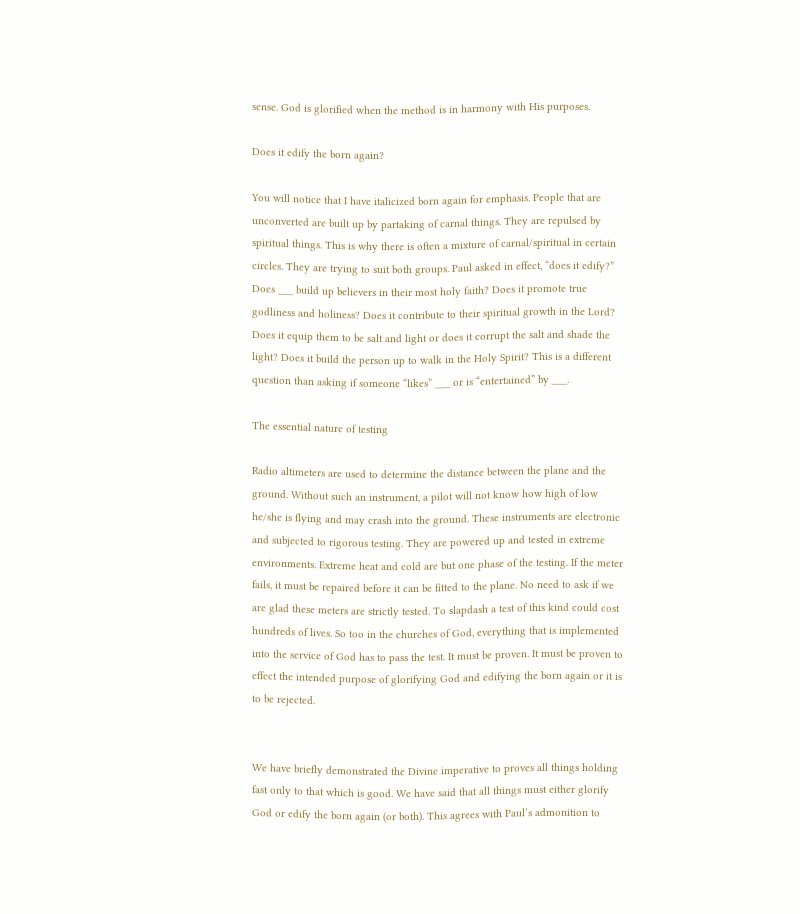sense. God is glorified when the method is in harmony with His purposes.

Does it edify the born again?

You will notice that I have italicized born again for emphasis. People that are unconverted are built up by partaking of carnal things. They are repulsed by spiritual things. This is why there is often a mixture of carnal/spiritual in certain circles. They are trying to suit both groups. Paul asked in effect, “does it edify?” Does ___ build up believers in their most holy faith? Does it promote true godliness and holiness? Does it contribute to their spiritual growth in the Lord? Does it equip them to be salt and light or does it corrupt the salt and shade the light? Does it build the person up to walk in the Holy Spirit? This is a different question than asking if someone “likes” ___ or is “entertained” by ___.

The essential nature of testing

Radio altimeters are used to determine the distance between the plane and the ground. Without such an instrument, a pilot will not know how high of low he/she is flying and may crash into the ground. These instruments are electronic and subjected to rigorous testing. They are powered up and tested in extreme environments. Extreme heat and cold are but one phase of the testing. If the meter fails, it must be repaired before it can be fitted to the plane. No need to ask if we are glad these meters are strictly tested. To slapdash a test of this kind could cost hundreds of lives. So too in the churches of God, everything that is implemented into the service of God has to pass the test. It must be proven. It must be proven to effect the intended purpose of glorifying God and edifying the born again or it is to be rejected.


We have briefly demonstrated the Divine imperative to proves all things holding fast only to that which is good. We have said that all things must either glorify God or edify the born again (or both). This agrees with Paul’s admonition to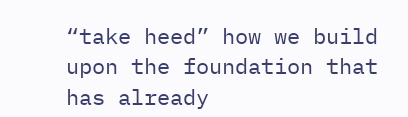“take heed” how we build upon the foundation that has already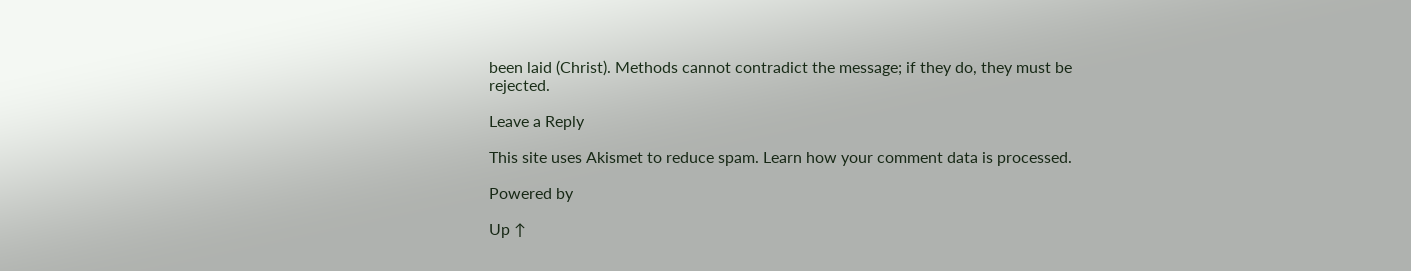been laid (Christ). Methods cannot contradict the message; if they do, they must be rejected.

Leave a Reply

This site uses Akismet to reduce spam. Learn how your comment data is processed.

Powered by

Up ↑